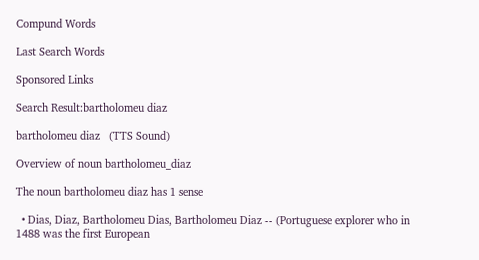Compund Words

Last Search Words

Sponsored Links

Search Result:bartholomeu diaz

bartholomeu diaz   (TTS Sound)

Overview of noun bartholomeu_diaz

The noun bartholomeu diaz has 1 sense

  • Dias, Diaz, Bartholomeu Dias, Bartholomeu Diaz -- (Portuguese explorer who in 1488 was the first European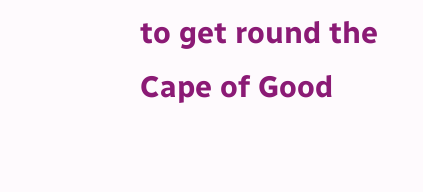to get round the Cape of Good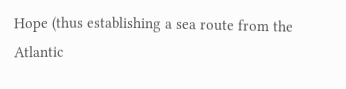Hope (thus establishing a sea route from the Atlantic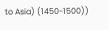to Asia) (1450-1500))